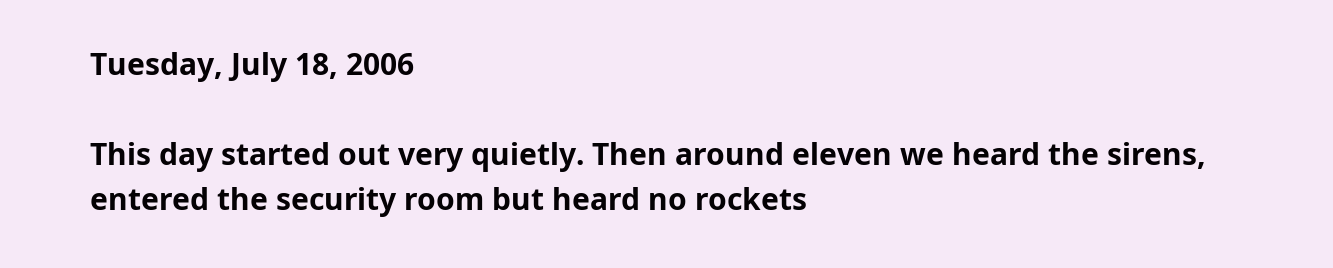Tuesday, July 18, 2006

This day started out very quietly. Then around eleven we heard the sirens, entered the security room but heard no rockets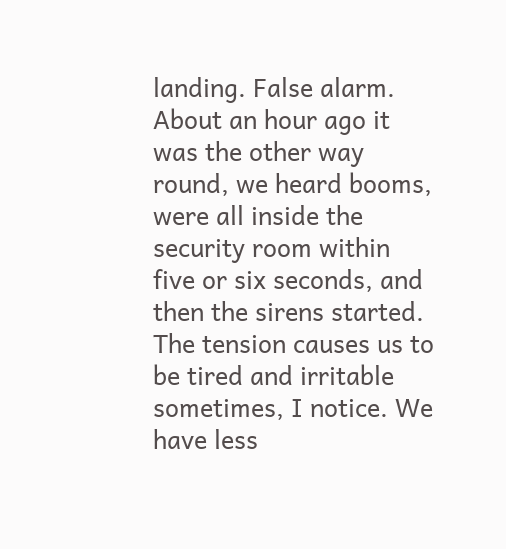landing. False alarm. About an hour ago it was the other way round, we heard booms, were all inside the security room within five or six seconds, and then the sirens started. The tension causes us to be tired and irritable sometimes, I notice. We have less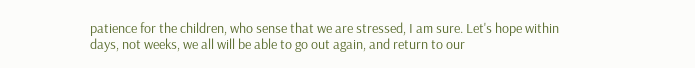patience for the children, who sense that we are stressed, I am sure. Let's hope within days, not weeks, we all will be able to go out again, and return to our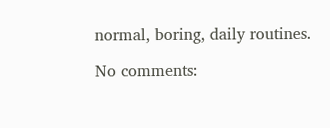normal, boring, daily routines.

No comments: